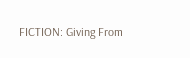FICTION: Giving From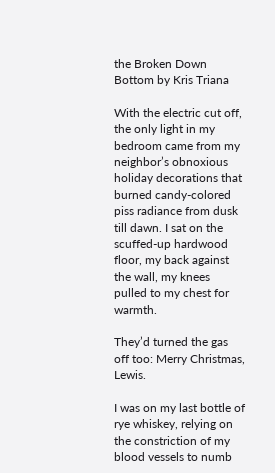the Broken Down Bottom by Kris Triana

With the electric cut off, the only light in my bedroom came from my neighbor’s obnoxious holiday decorations that burned candy-colored piss radiance from dusk till dawn. I sat on the scuffed-up hardwood floor, my back against the wall, my knees pulled to my chest for warmth.

They’d turned the gas off too: Merry Christmas, Lewis.

I was on my last bottle of rye whiskey, relying on the constriction of my blood vessels to numb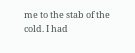me to the stab of the cold. I had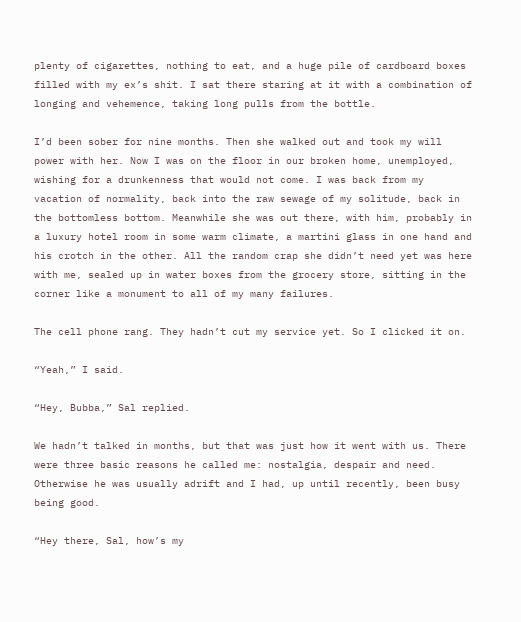plenty of cigarettes, nothing to eat, and a huge pile of cardboard boxes filled with my ex’s shit. I sat there staring at it with a combination of longing and vehemence, taking long pulls from the bottle.

I’d been sober for nine months. Then she walked out and took my will power with her. Now I was on the floor in our broken home, unemployed, wishing for a drunkenness that would not come. I was back from my vacation of normality, back into the raw sewage of my solitude, back in the bottomless bottom. Meanwhile she was out there, with him, probably in a luxury hotel room in some warm climate, a martini glass in one hand and his crotch in the other. All the random crap she didn’t need yet was here with me, sealed up in water boxes from the grocery store, sitting in the corner like a monument to all of my many failures.

The cell phone rang. They hadn’t cut my service yet. So I clicked it on.

“Yeah,” I said.

“Hey, Bubba,” Sal replied.

We hadn’t talked in months, but that was just how it went with us. There were three basic reasons he called me: nostalgia, despair and need. Otherwise he was usually adrift and I had, up until recently, been busy being good.

“Hey there, Sal, how’s my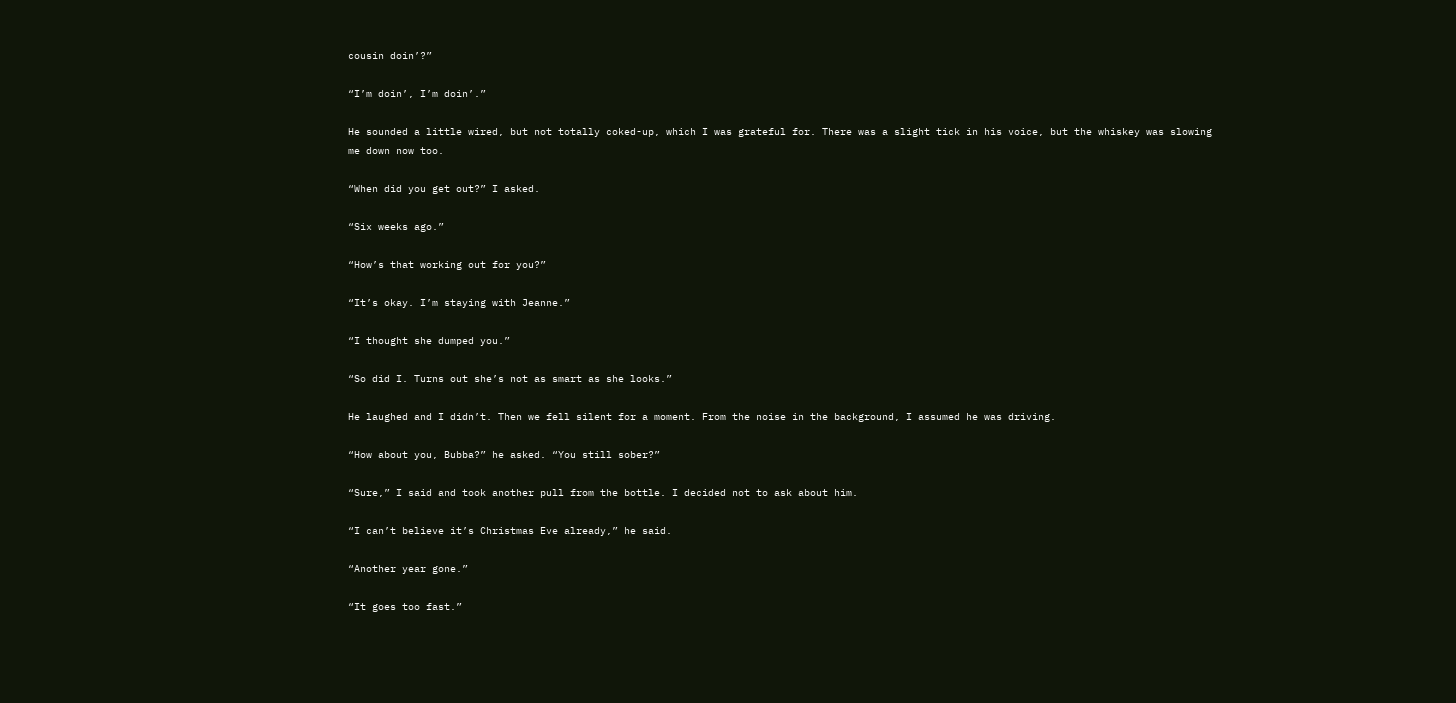cousin doin’?”

“I’m doin’, I’m doin’.”

He sounded a little wired, but not totally coked-up, which I was grateful for. There was a slight tick in his voice, but the whiskey was slowing me down now too.

“When did you get out?” I asked.

“Six weeks ago.”

“How’s that working out for you?”

“It’s okay. I’m staying with Jeanne.”

“I thought she dumped you.”

“So did I. Turns out she’s not as smart as she looks.”

He laughed and I didn’t. Then we fell silent for a moment. From the noise in the background, I assumed he was driving.

“How about you, Bubba?” he asked. “You still sober?”

“Sure,” I said and took another pull from the bottle. I decided not to ask about him.

“I can’t believe it’s Christmas Eve already,” he said.

“Another year gone.”

“It goes too fast.”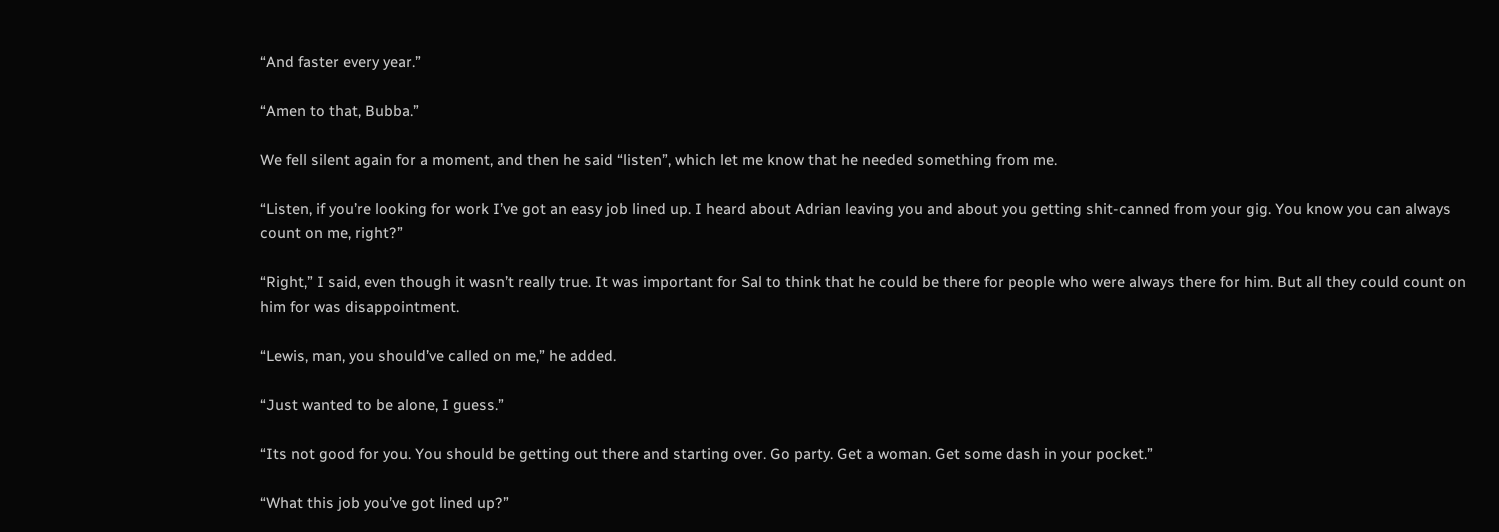“And faster every year.”

“Amen to that, Bubba.”

We fell silent again for a moment, and then he said “listen”, which let me know that he needed something from me.

“Listen, if you’re looking for work I’ve got an easy job lined up. I heard about Adrian leaving you and about you getting shit-canned from your gig. You know you can always count on me, right?”

“Right,” I said, even though it wasn’t really true. It was important for Sal to think that he could be there for people who were always there for him. But all they could count on him for was disappointment.

“Lewis, man, you should’ve called on me,” he added.

“Just wanted to be alone, I guess.”

“Its not good for you. You should be getting out there and starting over. Go party. Get a woman. Get some dash in your pocket.”

“What this job you’ve got lined up?”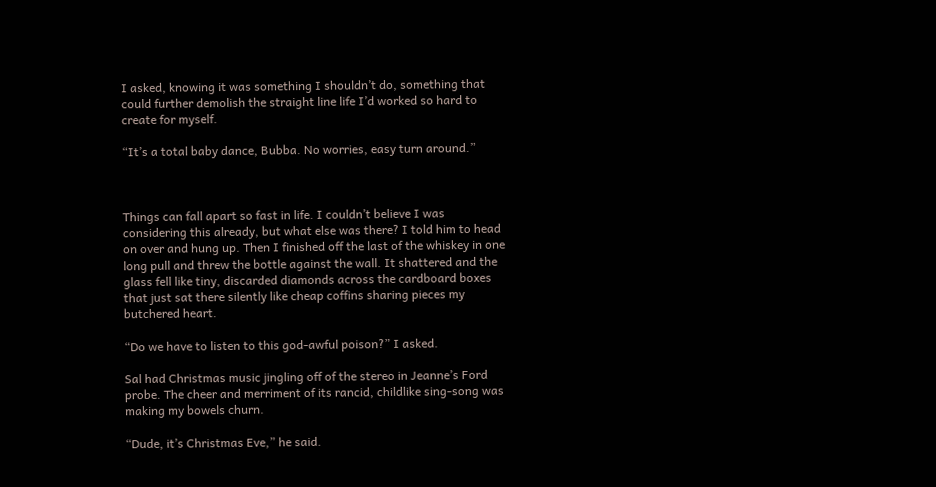I asked, knowing it was something I shouldn’t do, something that could further demolish the straight line life I’d worked so hard to create for myself.

“It’s a total baby dance, Bubba. No worries, easy turn around.”



Things can fall apart so fast in life. I couldn’t believe I was considering this already, but what else was there? I told him to head on over and hung up. Then I finished off the last of the whiskey in one long pull and threw the bottle against the wall. It shattered and the glass fell like tiny, discarded diamonds across the cardboard boxes that just sat there silently like cheap coffins sharing pieces my butchered heart.

“Do we have to listen to this god-awful poison?” I asked.

Sal had Christmas music jingling off of the stereo in Jeanne’s Ford probe. The cheer and merriment of its rancid, childlike sing-song was making my bowels churn.

“Dude, it’s Christmas Eve,” he said.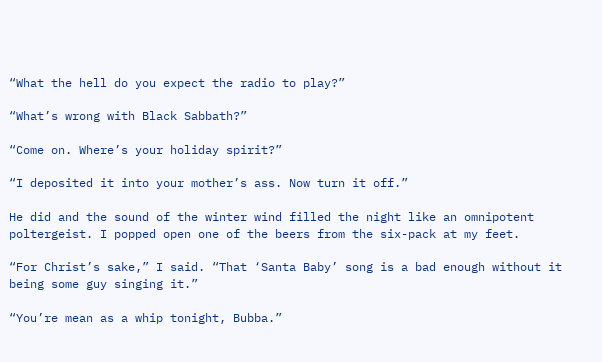“What the hell do you expect the radio to play?”

“What’s wrong with Black Sabbath?”

“Come on. Where’s your holiday spirit?”

“I deposited it into your mother’s ass. Now turn it off.”

He did and the sound of the winter wind filled the night like an omnipotent poltergeist. I popped open one of the beers from the six-pack at my feet.

“For Christ’s sake,” I said. “That ‘Santa Baby’ song is a bad enough without it being some guy singing it.”

“You’re mean as a whip tonight, Bubba.”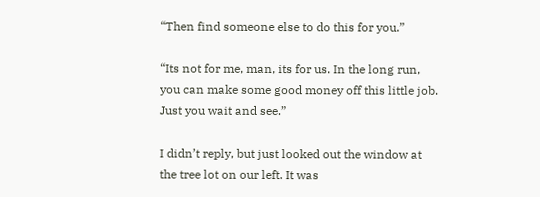“Then find someone else to do this for you.”

“Its not for me, man, its for us. In the long run, you can make some good money off this little job. Just you wait and see.”

I didn’t reply, but just looked out the window at the tree lot on our left. It was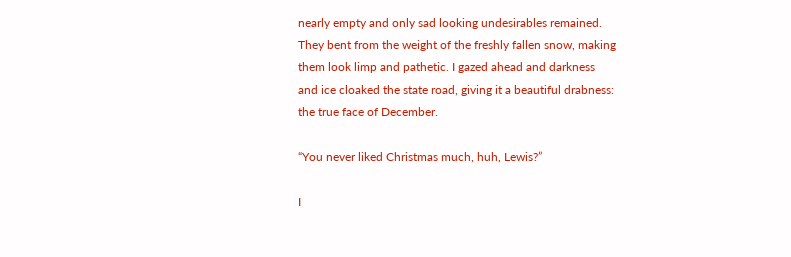nearly empty and only sad looking undesirables remained. They bent from the weight of the freshly fallen snow, making them look limp and pathetic. I gazed ahead and darkness and ice cloaked the state road, giving it a beautiful drabness: the true face of December.

“You never liked Christmas much, huh, Lewis?”

I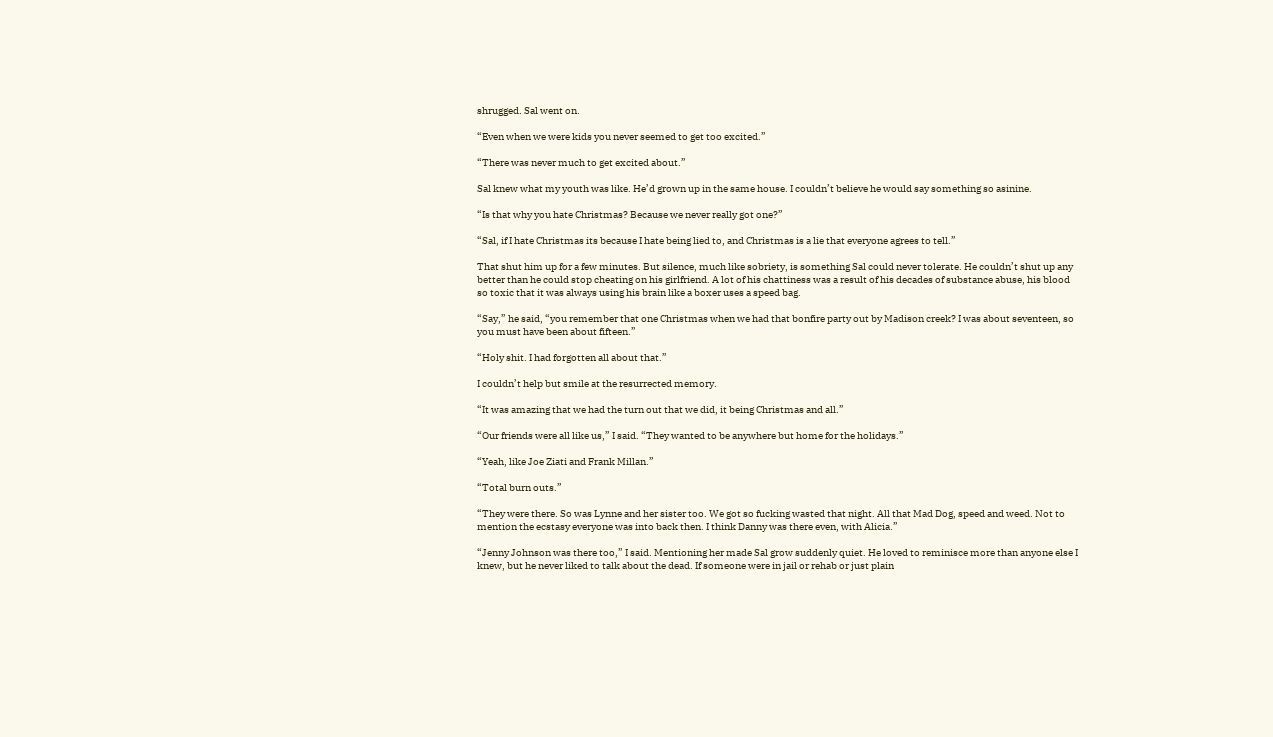shrugged. Sal went on.

“Even when we were kids you never seemed to get too excited.”

“There was never much to get excited about.”

Sal knew what my youth was like. He’d grown up in the same house. I couldn’t believe he would say something so asinine.

“Is that why you hate Christmas? Because we never really got one?”

“Sal, if I hate Christmas its because I hate being lied to, and Christmas is a lie that everyone agrees to tell.”

That shut him up for a few minutes. But silence, much like sobriety, is something Sal could never tolerate. He couldn’t shut up any better than he could stop cheating on his girlfriend. A lot of his chattiness was a result of his decades of substance abuse, his blood so toxic that it was always using his brain like a boxer uses a speed bag.

“Say,” he said, “you remember that one Christmas when we had that bonfire party out by Madison creek? I was about seventeen, so you must have been about fifteen.”

“Holy shit. I had forgotten all about that.”

I couldn’t help but smile at the resurrected memory.

“It was amazing that we had the turn out that we did, it being Christmas and all.”

“Our friends were all like us,” I said. “They wanted to be anywhere but home for the holidays.”

“Yeah, like Joe Ziati and Frank Millan.”

“Total burn outs.”

“They were there. So was Lynne and her sister too. We got so fucking wasted that night. All that Mad Dog, speed and weed. Not to mention the ecstasy everyone was into back then. I think Danny was there even, with Alicia.”

“Jenny Johnson was there too,” I said. Mentioning her made Sal grow suddenly quiet. He loved to reminisce more than anyone else I knew, but he never liked to talk about the dead. If someone were in jail or rehab or just plain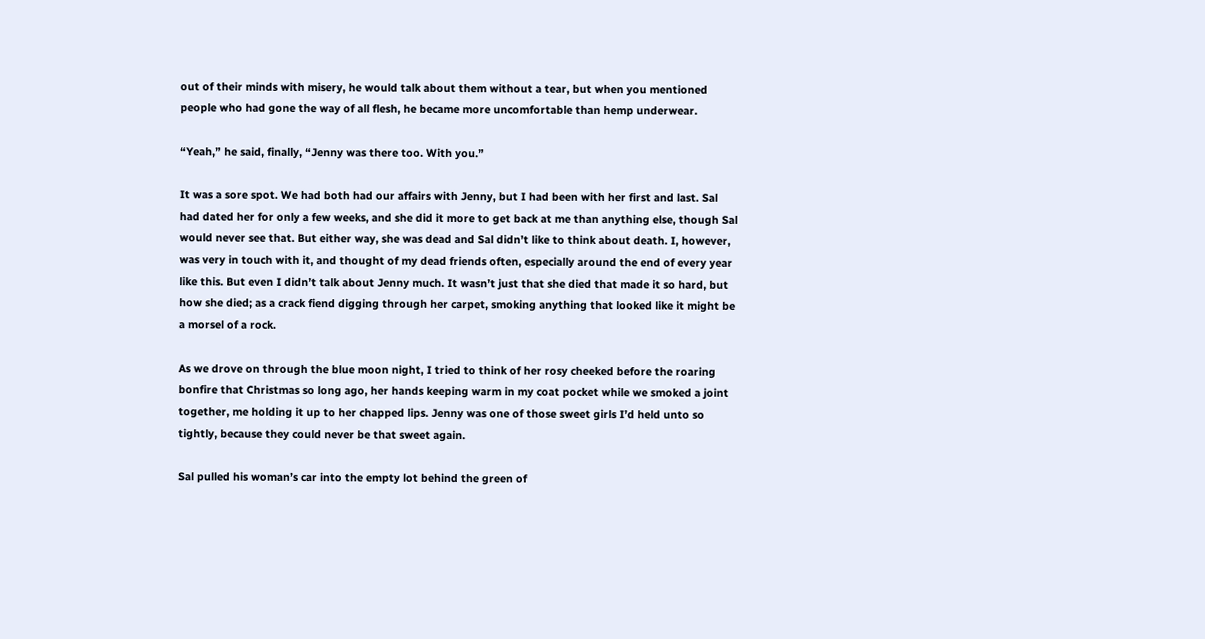out of their minds with misery, he would talk about them without a tear, but when you mentioned people who had gone the way of all flesh, he became more uncomfortable than hemp underwear.

“Yeah,” he said, finally, “Jenny was there too. With you.”

It was a sore spot. We had both had our affairs with Jenny, but I had been with her first and last. Sal had dated her for only a few weeks, and she did it more to get back at me than anything else, though Sal would never see that. But either way, she was dead and Sal didn’t like to think about death. I, however, was very in touch with it, and thought of my dead friends often, especially around the end of every year like this. But even I didn’t talk about Jenny much. It wasn’t just that she died that made it so hard, but how she died; as a crack fiend digging through her carpet, smoking anything that looked like it might be a morsel of a rock.

As we drove on through the blue moon night, I tried to think of her rosy cheeked before the roaring bonfire that Christmas so long ago, her hands keeping warm in my coat pocket while we smoked a joint together, me holding it up to her chapped lips. Jenny was one of those sweet girls I’d held unto so tightly, because they could never be that sweet again.

Sal pulled his woman’s car into the empty lot behind the green of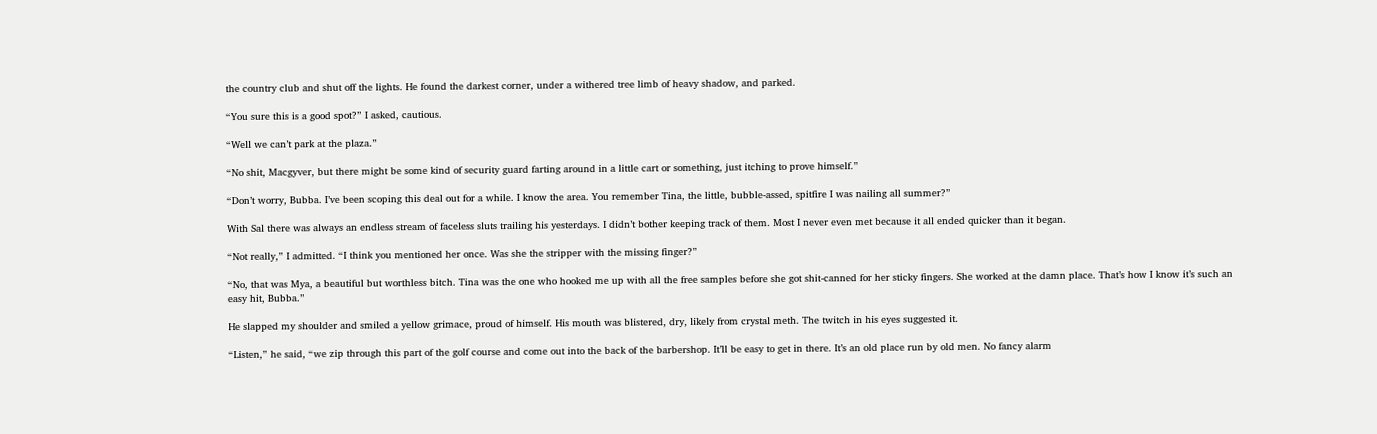the country club and shut off the lights. He found the darkest corner, under a withered tree limb of heavy shadow, and parked.

“You sure this is a good spot?” I asked, cautious.

“Well we can’t park at the plaza.”

“No shit, Macgyver, but there might be some kind of security guard farting around in a little cart or something, just itching to prove himself.”

“Don’t worry, Bubba. I’ve been scoping this deal out for a while. I know the area. You remember Tina, the little, bubble-assed, spitfire I was nailing all summer?”

With Sal there was always an endless stream of faceless sluts trailing his yesterdays. I didn’t bother keeping track of them. Most I never even met because it all ended quicker than it began.

“Not really,” I admitted. “I think you mentioned her once. Was she the stripper with the missing finger?”

“No, that was Mya, a beautiful but worthless bitch. Tina was the one who hooked me up with all the free samples before she got shit-canned for her sticky fingers. She worked at the damn place. That’s how I know it’s such an easy hit, Bubba.”

He slapped my shoulder and smiled a yellow grimace, proud of himself. His mouth was blistered, dry, likely from crystal meth. The twitch in his eyes suggested it.

“Listen,” he said, “we zip through this part of the golf course and come out into the back of the barbershop. It’ll be easy to get in there. It’s an old place run by old men. No fancy alarm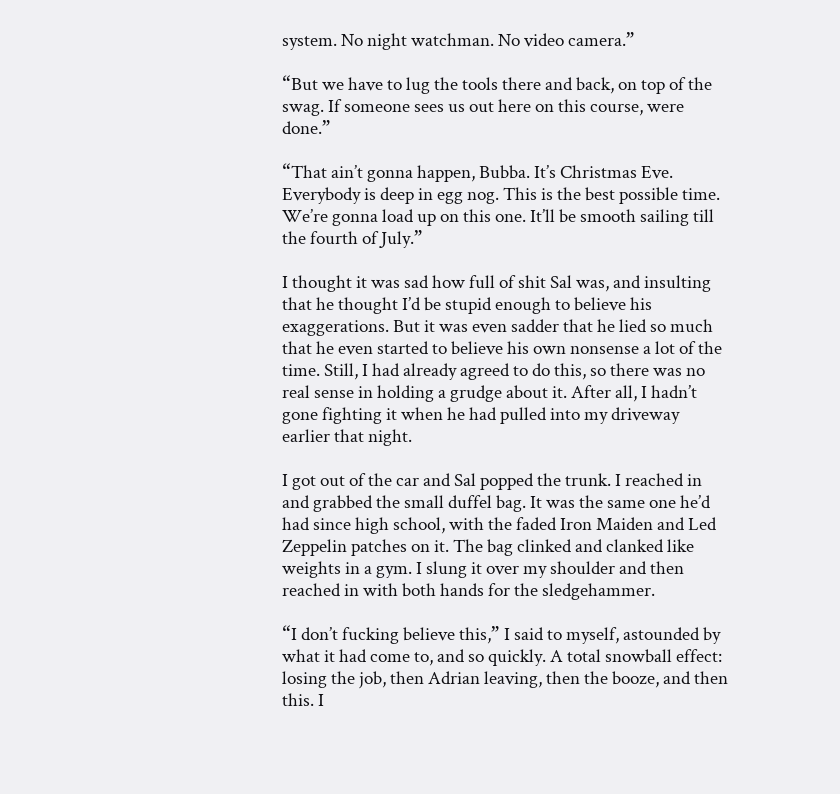system. No night watchman. No video camera.”

“But we have to lug the tools there and back, on top of the swag. If someone sees us out here on this course, were done.”

“That ain’t gonna happen, Bubba. It’s Christmas Eve. Everybody is deep in egg nog. This is the best possible time. We’re gonna load up on this one. It’ll be smooth sailing till the fourth of July.”

I thought it was sad how full of shit Sal was, and insulting that he thought I’d be stupid enough to believe his exaggerations. But it was even sadder that he lied so much that he even started to believe his own nonsense a lot of the time. Still, I had already agreed to do this, so there was no real sense in holding a grudge about it. After all, I hadn’t gone fighting it when he had pulled into my driveway earlier that night.

I got out of the car and Sal popped the trunk. I reached in and grabbed the small duffel bag. It was the same one he’d had since high school, with the faded Iron Maiden and Led Zeppelin patches on it. The bag clinked and clanked like weights in a gym. I slung it over my shoulder and then reached in with both hands for the sledgehammer.

“I don’t fucking believe this,” I said to myself, astounded by what it had come to, and so quickly. A total snowball effect: losing the job, then Adrian leaving, then the booze, and then this. I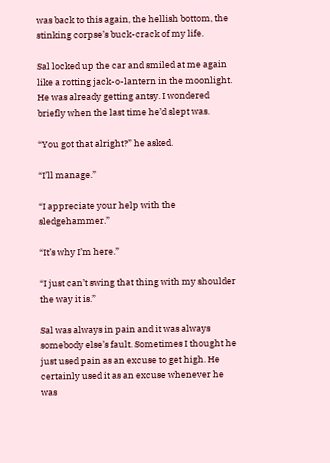was back to this again, the hellish bottom, the stinking corpse’s buck-crack of my life.

Sal locked up the car and smiled at me again like a rotting jack-o-lantern in the moonlight. He was already getting antsy. I wondered briefly when the last time he’d slept was.

“You got that alright?” he asked.

“I’ll manage.”

“I appreciate your help with the sledgehammer.”

“It’s why I’m here.”

“I just can’t swing that thing with my shoulder the way it is.”

Sal was always in pain and it was always somebody else’s fault. Sometimes I thought he just used pain as an excuse to get high. He certainly used it as an excuse whenever he was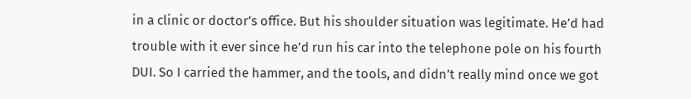in a clinic or doctor’s office. But his shoulder situation was legitimate. He’d had trouble with it ever since he’d run his car into the telephone pole on his fourth DUI. So I carried the hammer, and the tools, and didn’t really mind once we got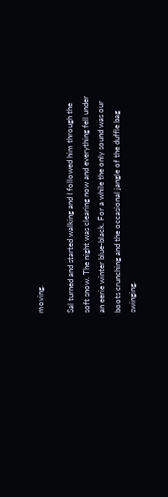moving.

Sal turned and started walking and I followed him through the soft snow. The night was clearing now and everything fell under an eerie winter blue-black. For a while the only sound was our boots crunching and the occasional jangle of the duffle bag swinging.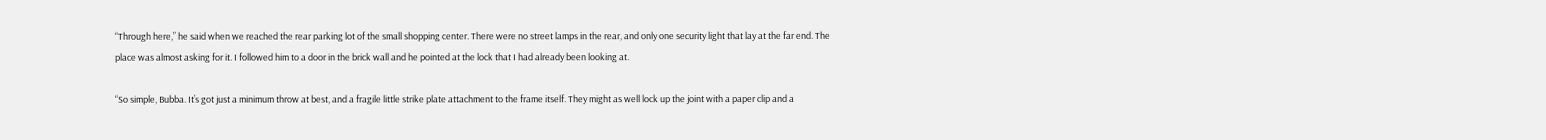“Through here,” he said when we reached the rear parking lot of the small shopping center. There were no street lamps in the rear, and only one security light that lay at the far end. The place was almost asking for it. I followed him to a door in the brick wall and he pointed at the lock that I had already been looking at.

“So simple, Bubba. It’s got just a minimum throw at best, and a fragile little strike plate attachment to the frame itself. They might as well lock up the joint with a paper clip and a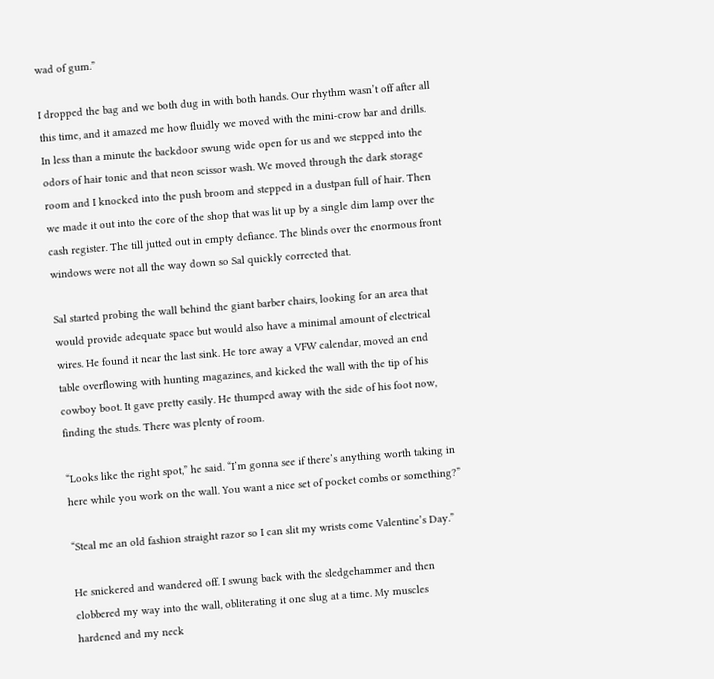wad of gum.”

I dropped the bag and we both dug in with both hands. Our rhythm wasn’t off after all this time, and it amazed me how fluidly we moved with the mini-crow bar and drills. In less than a minute the backdoor swung wide open for us and we stepped into the odors of hair tonic and that neon scissor wash. We moved through the dark storage room and I knocked into the push broom and stepped in a dustpan full of hair. Then we made it out into the core of the shop that was lit up by a single dim lamp over the cash register. The till jutted out in empty defiance. The blinds over the enormous front windows were not all the way down so Sal quickly corrected that.

Sal started probing the wall behind the giant barber chairs, looking for an area that would provide adequate space but would also have a minimal amount of electrical wires. He found it near the last sink. He tore away a VFW calendar, moved an end table overflowing with hunting magazines, and kicked the wall with the tip of his cowboy boot. It gave pretty easily. He thumped away with the side of his foot now, finding the studs. There was plenty of room.

“Looks like the right spot,” he said. “I’m gonna see if there’s anything worth taking in here while you work on the wall. You want a nice set of pocket combs or something?”

“Steal me an old fashion straight razor so I can slit my wrists come Valentine’s Day.”

He snickered and wandered off. I swung back with the sledgehammer and then clobbered my way into the wall, obliterating it one slug at a time. My muscles hardened and my neck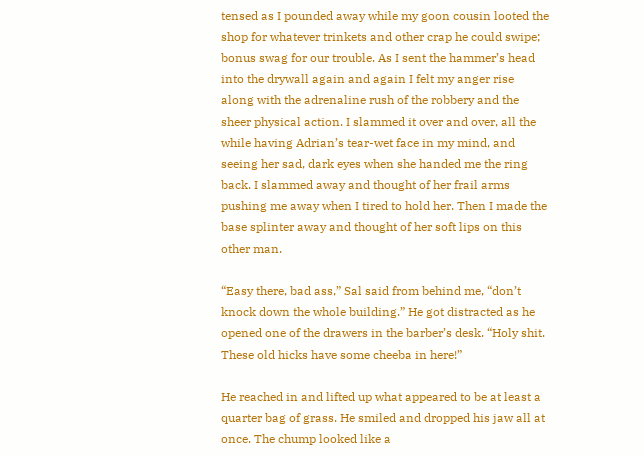tensed as I pounded away while my goon cousin looted the shop for whatever trinkets and other crap he could swipe; bonus swag for our trouble. As I sent the hammer’s head into the drywall again and again I felt my anger rise along with the adrenaline rush of the robbery and the sheer physical action. I slammed it over and over, all the while having Adrian’s tear-wet face in my mind, and seeing her sad, dark eyes when she handed me the ring back. I slammed away and thought of her frail arms pushing me away when I tired to hold her. Then I made the base splinter away and thought of her soft lips on this other man.

“Easy there, bad ass,” Sal said from behind me, “don’t knock down the whole building.” He got distracted as he opened one of the drawers in the barber’s desk. “Holy shit. These old hicks have some cheeba in here!”

He reached in and lifted up what appeared to be at least a quarter bag of grass. He smiled and dropped his jaw all at once. The chump looked like a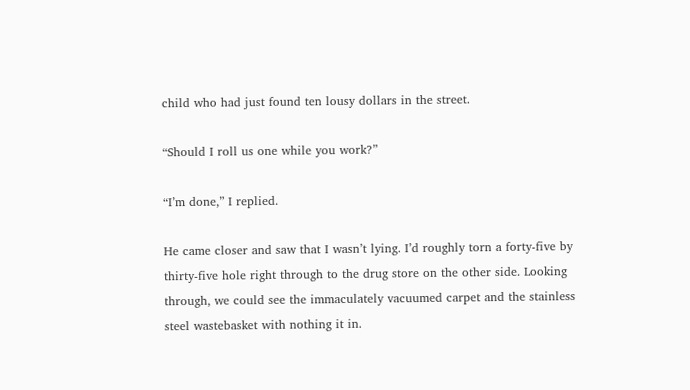child who had just found ten lousy dollars in the street.

“Should I roll us one while you work?”

“I’m done,” I replied.

He came closer and saw that I wasn’t lying. I’d roughly torn a forty-five by thirty-five hole right through to the drug store on the other side. Looking through, we could see the immaculately vacuumed carpet and the stainless steel wastebasket with nothing it in.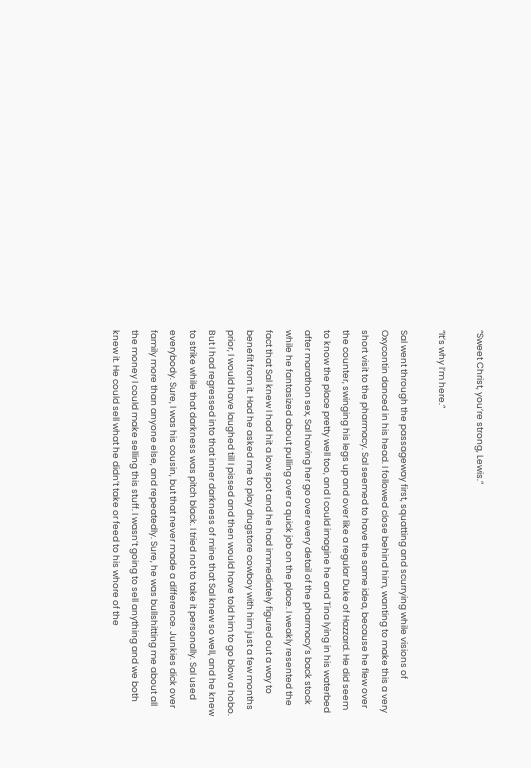“Sweet Christ, you’re strong, Lewis.”

“It’s why I’m here.”

Sal went through the passageway first, squatting and scurrying while visions of Oxycontin danced in his head. I followed close behind him, wanting to make this a very short visit to the pharmacy. Sal seemed to have the same idea, because he flew over the counter, swinging his legs up and over like a regular Duke of Hazzard. He did seem to know the place pretty well too, and I could imagine he and Tina lying in his waterbed after marathon sex, Sal having her go over every detail of the pharmacy’s back stock while he fantasized about pulling over a quick job on the place. I weakly resented the fact that Sal knew I had hit a low spot and he had immediately figured out a way to benefit from it. Had he asked me to play drugstore cowboy with him just a few months prior, I would have laughed till I pissed and then would have told him to go blow a hobo. But I had regressed into that inner darkness of mine that Sal knew so well, and he knew to strike while that darkness was pitch black. I tried not to take it personally. Sal used everybody. Sure, I was his cousin, but that never made a difference. Junkies dick over family more than anyone else, and repeatedly. Sure, he was bullshitting me about all the money I could make selling this stuff. I wasn’t going to sell anything and we both knew it. He could sell what he didn’t take or feed to his whore of the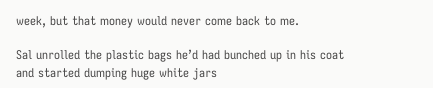week, but that money would never come back to me.

Sal unrolled the plastic bags he’d had bunched up in his coat and started dumping huge white jars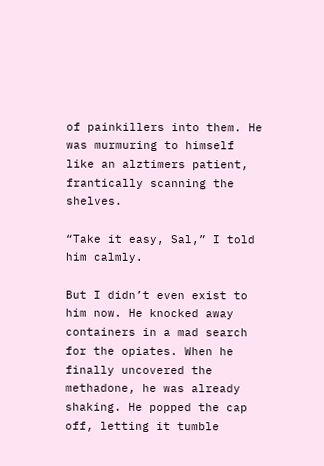of painkillers into them. He was murmuring to himself like an alztimers patient, frantically scanning the shelves.

“Take it easy, Sal,” I told him calmly.

But I didn’t even exist to him now. He knocked away containers in a mad search for the opiates. When he finally uncovered the methadone, he was already shaking. He popped the cap off, letting it tumble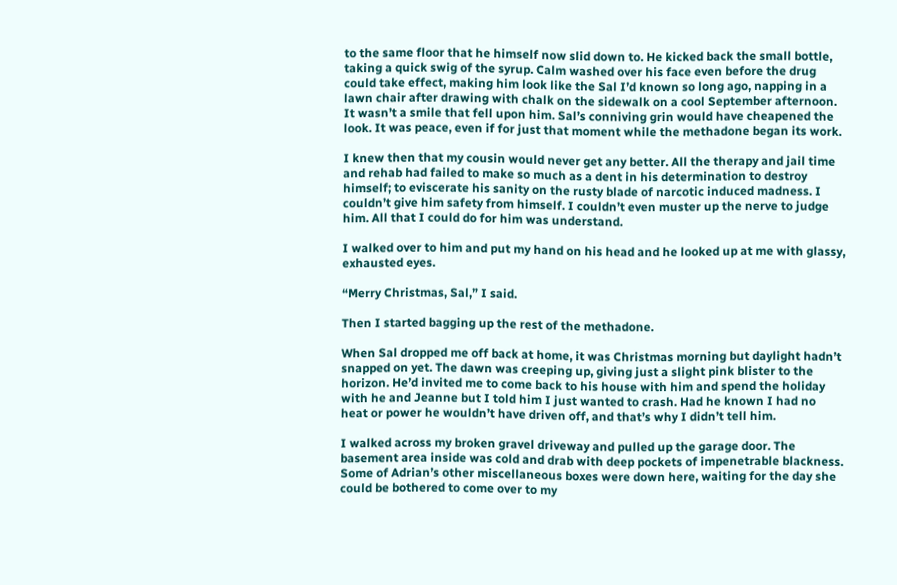to the same floor that he himself now slid down to. He kicked back the small bottle, taking a quick swig of the syrup. Calm washed over his face even before the drug could take effect, making him look like the Sal I’d known so long ago, napping in a lawn chair after drawing with chalk on the sidewalk on a cool September afternoon. It wasn’t a smile that fell upon him. Sal’s conniving grin would have cheapened the look. It was peace, even if for just that moment while the methadone began its work.

I knew then that my cousin would never get any better. All the therapy and jail time and rehab had failed to make so much as a dent in his determination to destroy himself; to eviscerate his sanity on the rusty blade of narcotic induced madness. I couldn’t give him safety from himself. I couldn’t even muster up the nerve to judge him. All that I could do for him was understand.

I walked over to him and put my hand on his head and he looked up at me with glassy, exhausted eyes.

“Merry Christmas, Sal,” I said.

Then I started bagging up the rest of the methadone.

When Sal dropped me off back at home, it was Christmas morning but daylight hadn’t snapped on yet. The dawn was creeping up, giving just a slight pink blister to the horizon. He’d invited me to come back to his house with him and spend the holiday with he and Jeanne but I told him I just wanted to crash. Had he known I had no heat or power he wouldn’t have driven off, and that’s why I didn’t tell him.

I walked across my broken gravel driveway and pulled up the garage door. The basement area inside was cold and drab with deep pockets of impenetrable blackness. Some of Adrian’s other miscellaneous boxes were down here, waiting for the day she could be bothered to come over to my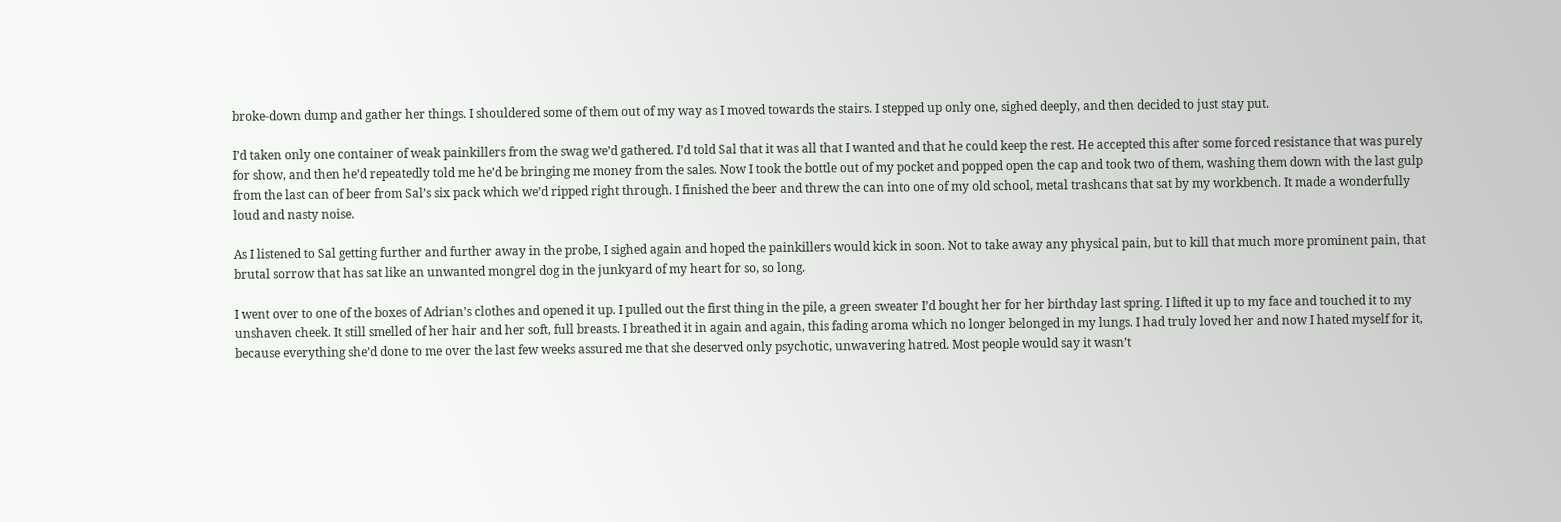broke-down dump and gather her things. I shouldered some of them out of my way as I moved towards the stairs. I stepped up only one, sighed deeply, and then decided to just stay put.

I’d taken only one container of weak painkillers from the swag we’d gathered. I’d told Sal that it was all that I wanted and that he could keep the rest. He accepted this after some forced resistance that was purely for show, and then he’d repeatedly told me he’d be bringing me money from the sales. Now I took the bottle out of my pocket and popped open the cap and took two of them, washing them down with the last gulp from the last can of beer from Sal’s six pack which we’d ripped right through. I finished the beer and threw the can into one of my old school, metal trashcans that sat by my workbench. It made a wonderfully loud and nasty noise.

As I listened to Sal getting further and further away in the probe, I sighed again and hoped the painkillers would kick in soon. Not to take away any physical pain, but to kill that much more prominent pain, that brutal sorrow that has sat like an unwanted mongrel dog in the junkyard of my heart for so, so long.

I went over to one of the boxes of Adrian’s clothes and opened it up. I pulled out the first thing in the pile, a green sweater I’d bought her for her birthday last spring. I lifted it up to my face and touched it to my unshaven cheek. It still smelled of her hair and her soft, full breasts. I breathed it in again and again, this fading aroma which no longer belonged in my lungs. I had truly loved her and now I hated myself for it, because everything she’d done to me over the last few weeks assured me that she deserved only psychotic, unwavering hatred. Most people would say it wasn’t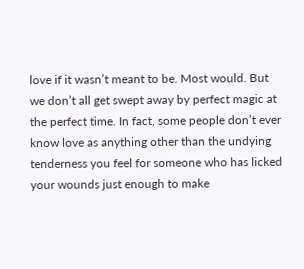love if it wasn’t meant to be. Most would. But we don’t all get swept away by perfect magic at the perfect time. In fact, some people don’t ever know love as anything other than the undying tenderness you feel for someone who has licked your wounds just enough to make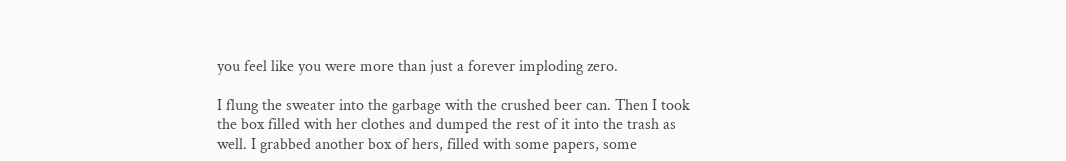you feel like you were more than just a forever imploding zero.

I flung the sweater into the garbage with the crushed beer can. Then I took the box filled with her clothes and dumped the rest of it into the trash as well. I grabbed another box of hers, filled with some papers, some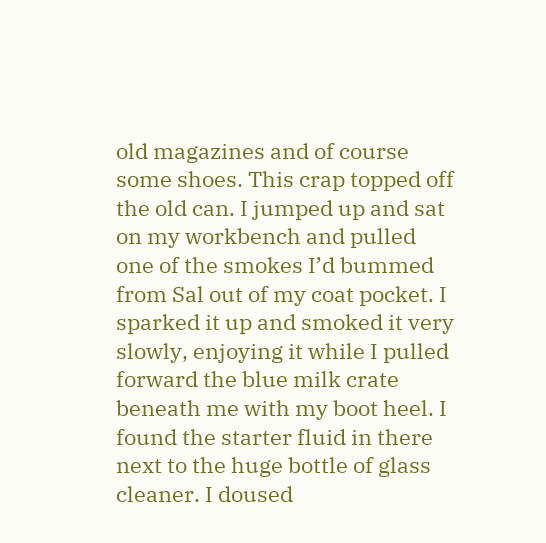old magazines and of course some shoes. This crap topped off the old can. I jumped up and sat on my workbench and pulled one of the smokes I’d bummed from Sal out of my coat pocket. I sparked it up and smoked it very slowly, enjoying it while I pulled forward the blue milk crate beneath me with my boot heel. I found the starter fluid in there next to the huge bottle of glass cleaner. I doused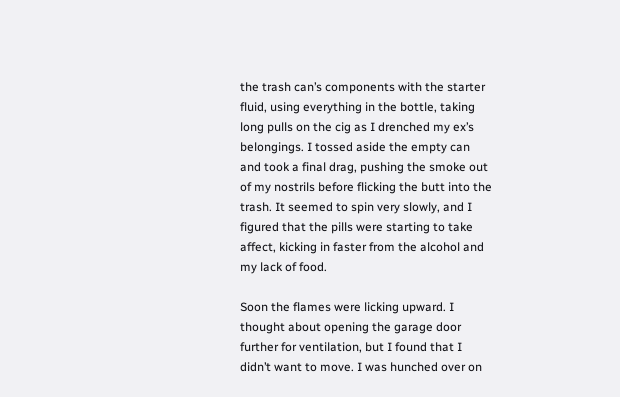the trash can’s components with the starter fluid, using everything in the bottle, taking long pulls on the cig as I drenched my ex’s belongings. I tossed aside the empty can and took a final drag, pushing the smoke out of my nostrils before flicking the butt into the trash. It seemed to spin very slowly, and I figured that the pills were starting to take affect, kicking in faster from the alcohol and my lack of food.

Soon the flames were licking upward. I thought about opening the garage door further for ventilation, but I found that I didn’t want to move. I was hunched over on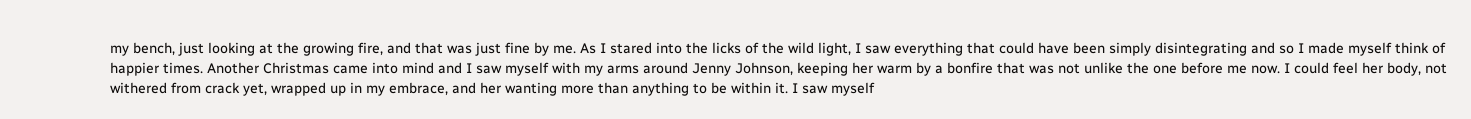my bench, just looking at the growing fire, and that was just fine by me. As I stared into the licks of the wild light, I saw everything that could have been simply disintegrating and so I made myself think of happier times. Another Christmas came into mind and I saw myself with my arms around Jenny Johnson, keeping her warm by a bonfire that was not unlike the one before me now. I could feel her body, not withered from crack yet, wrapped up in my embrace, and her wanting more than anything to be within it. I saw myself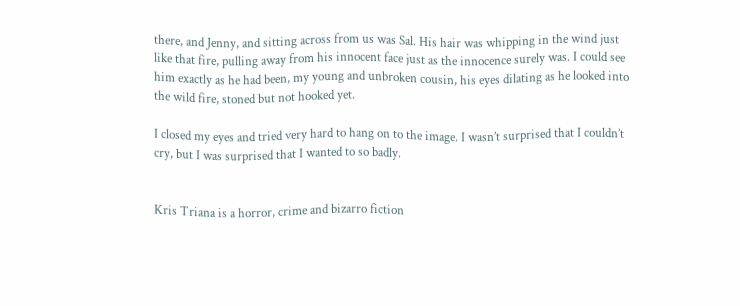there, and Jenny, and sitting across from us was Sal. His hair was whipping in the wind just like that fire, pulling away from his innocent face just as the innocence surely was. I could see him exactly as he had been, my young and unbroken cousin, his eyes dilating as he looked into the wild fire, stoned but not hooked yet.

I closed my eyes and tried very hard to hang on to the image. I wasn’t surprised that I couldn’t cry, but I was surprised that I wanted to so badly.


Kris Triana is a horror, crime and bizarro fiction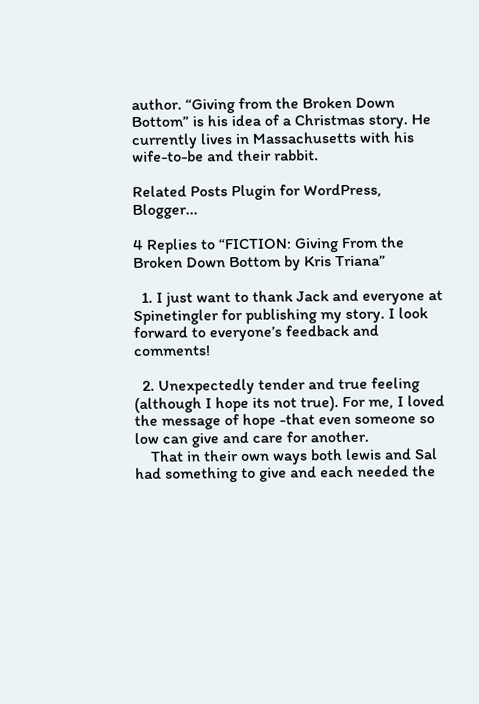author. “Giving from the Broken Down Bottom” is his idea of a Christmas story. He currently lives in Massachusetts with his wife-to-be and their rabbit.

Related Posts Plugin for WordPress, Blogger...

4 Replies to “FICTION: Giving From the Broken Down Bottom by Kris Triana”

  1. I just want to thank Jack and everyone at Spinetingler for publishing my story. I look forward to everyone’s feedback and comments!

  2. Unexpectedly tender and true feeling (although I hope its not true). For me, I loved the message of hope -that even someone so low can give and care for another.
    That in their own ways both lewis and Sal had something to give and each needed the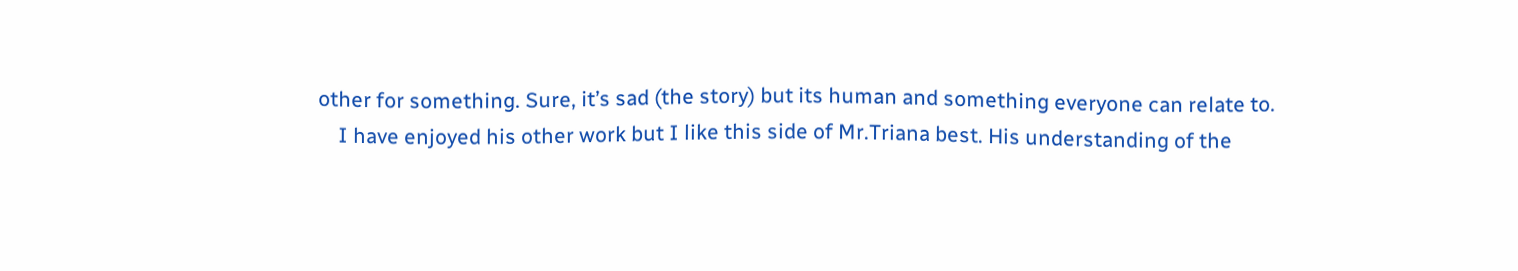other for something. Sure, it’s sad (the story) but its human and something everyone can relate to.
    I have enjoyed his other work but I like this side of Mr.Triana best. His understanding of the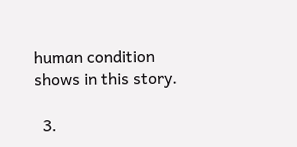human condition shows in this story.

  3.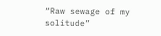“Raw sewage of my solitude”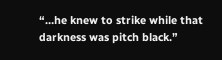“…he knew to strike while that darkness was pitch black.”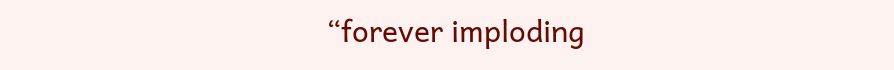“forever imploding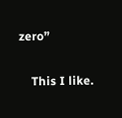zero”

    This I like.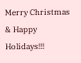Merry Christmas & Happy Holidays!!!